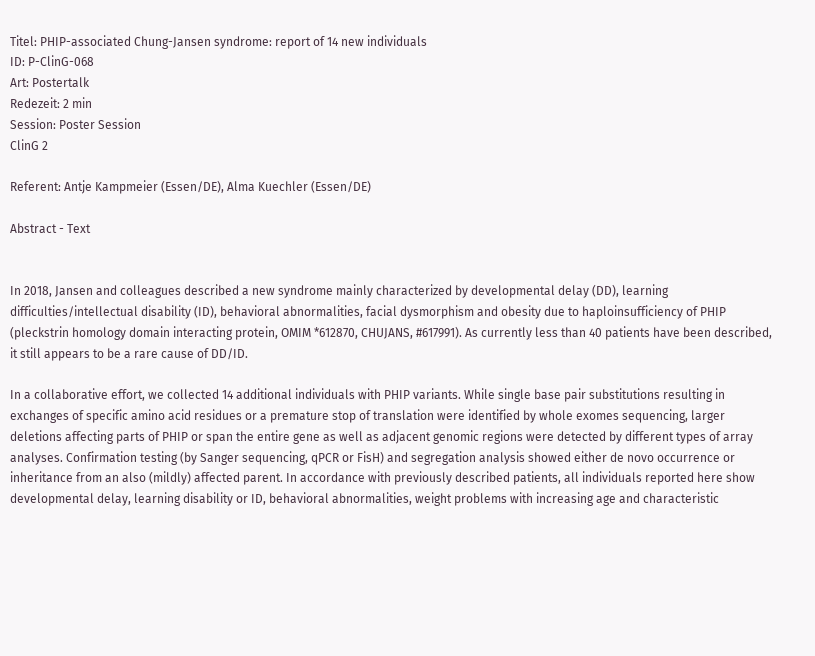Titel: PHIP-associated Chung-Jansen syndrome: report of 14 new individuals
ID: P-ClinG-068
Art: Postertalk
Redezeit: 2 min
Session: Poster Session
ClinG 2

Referent: Antje Kampmeier (Essen/DE), Alma Kuechler (Essen/DE)

Abstract - Text


In 2018, Jansen and colleagues described a new syndrome mainly characterized by developmental delay (DD), learning difficulties/intellectual disability (ID), behavioral abnormalities, facial dysmorphism and obesity due to haploinsufficiency of PHIP (pleckstrin homology domain interacting protein, OMIM *612870, CHUJANS, #617991). As currently less than 40 patients have been described, it still appears to be a rare cause of DD/ID.

In a collaborative effort, we collected 14 additional individuals with PHIP variants. While single base pair substitutions resulting in exchanges of specific amino acid residues or a premature stop of translation were identified by whole exomes sequencing, larger deletions affecting parts of PHIP or span the entire gene as well as adjacent genomic regions were detected by different types of array analyses. Confirmation testing (by Sanger sequencing, qPCR or FisH) and segregation analysis showed either de novo occurrence or inheritance from an also (mildly) affected parent. In accordance with previously described patients, all individuals reported here show developmental delay, learning disability or ID, behavioral abnormalities, weight problems with increasing age and characteristic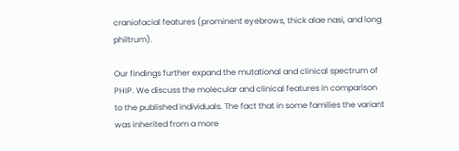craniofacial features (prominent eyebrows, thick alae nasi, and long philtrum).

Our findings further expand the mutational and clinical spectrum of PHIP. We discuss the molecular and clinical features in comparison to the published individuals. The fact that in some families the variant was inherited from a more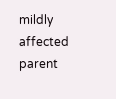mildly affected parent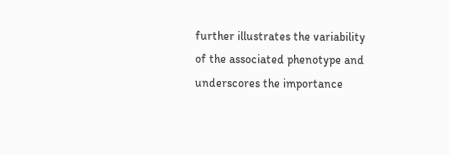further illustrates the variability of the associated phenotype and underscores the importance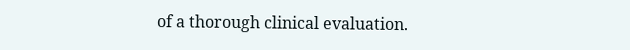of a thorough clinical evaluation.